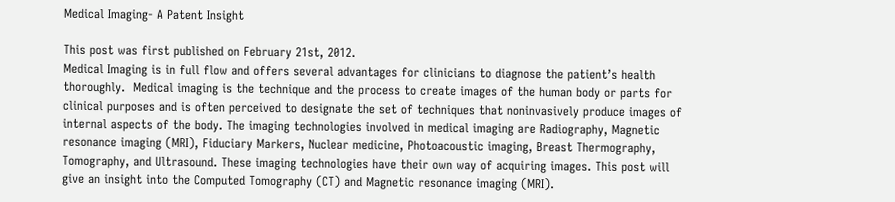Medical Imaging- A Patent Insight

This post was first published on February 21st, 2012.
Medical Imaging is in full flow and offers several advantages for clinicians to diagnose the patient’s health thoroughly.  Medical imaging is the technique and the process to create images of the human body or parts for clinical purposes and is often perceived to designate the set of techniques that noninvasively produce images of internal aspects of the body. The imaging technologies involved in medical imaging are Radiography, Magnetic resonance imaging (MRI), Fiduciary Markers, Nuclear medicine, Photoacoustic imaging, Breast Thermography, Tomography, and Ultrasound. These imaging technologies have their own way of acquiring images. This post will give an insight into the Computed Tomography (CT) and Magnetic resonance imaging (MRI).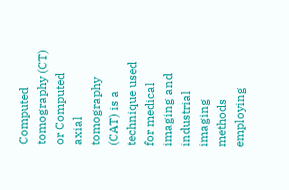Computed tomography (CT) or Computed axial tomography (CAT) is a technique used for medical imaging and industrial imaging methods employing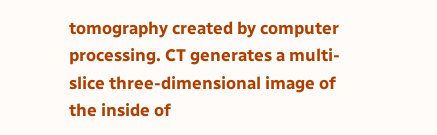tomography created by computer processing. CT generates a multi-slice three-dimensional image of the inside of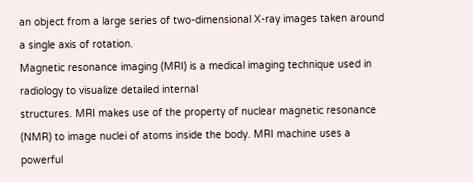an object from a large series of two-dimensional X-ray images taken around a single axis of rotation.
Magnetic resonance imaging (MRI) is a medical imaging technique used in radiology to visualize detailed internal
structures. MRI makes use of the property of nuclear magnetic resonance (NMR) to image nuclei of atoms inside the body. MRI machine uses a powerful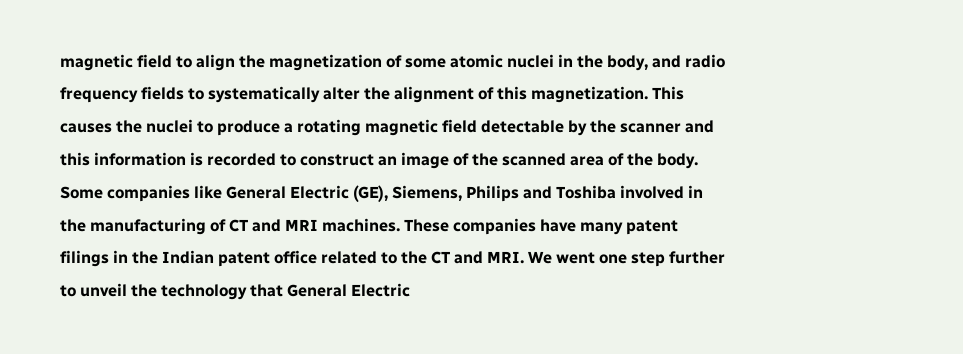magnetic field to align the magnetization of some atomic nuclei in the body, and radio frequency fields to systematically alter the alignment of this magnetization. This causes the nuclei to produce a rotating magnetic field detectable by the scanner and this information is recorded to construct an image of the scanned area of the body.
Some companies like General Electric (GE), Siemens, Philips and Toshiba involved in the manufacturing of CT and MRI machines. These companies have many patent filings in the Indian patent office related to the CT and MRI. We went one step further to unveil the technology that General Electric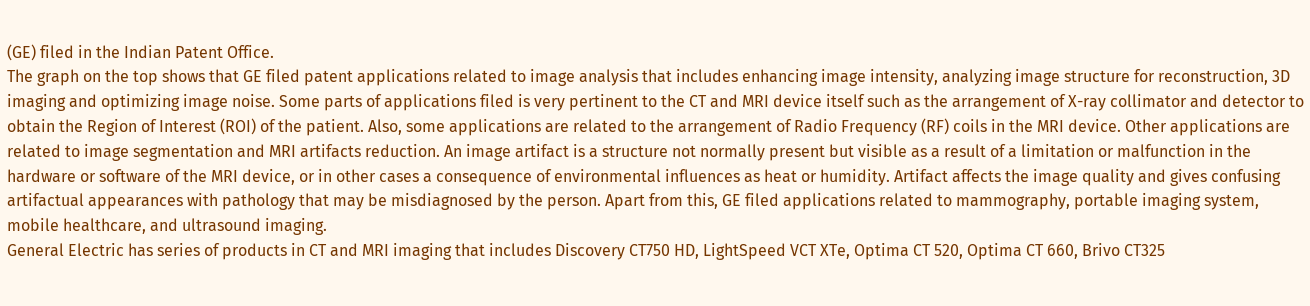(GE) filed in the Indian Patent Office.
The graph on the top shows that GE filed patent applications related to image analysis that includes enhancing image intensity, analyzing image structure for reconstruction, 3D imaging and optimizing image noise. Some parts of applications filed is very pertinent to the CT and MRI device itself such as the arrangement of X-ray collimator and detector to obtain the Region of Interest (ROI) of the patient. Also, some applications are related to the arrangement of Radio Frequency (RF) coils in the MRI device. Other applications are related to image segmentation and MRI artifacts reduction. An image artifact is a structure not normally present but visible as a result of a limitation or malfunction in the hardware or software of the MRI device, or in other cases a consequence of environmental influences as heat or humidity. Artifact affects the image quality and gives confusing artifactual appearances with pathology that may be misdiagnosed by the person. Apart from this, GE filed applications related to mammography, portable imaging system, mobile healthcare, and ultrasound imaging.
General Electric has series of products in CT and MRI imaging that includes Discovery CT750 HD, LightSpeed VCT XTe, Optima CT 520, Optima CT 660, Brivo CT325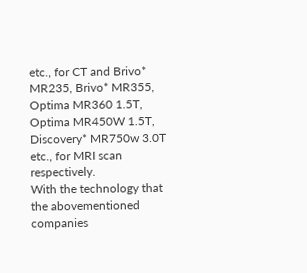etc., for CT and Brivo* MR235, Brivo* MR355, Optima MR360 1.5T, Optima MR450W 1.5T, Discovery* MR750w 3.0T etc., for MRI scan respectively.
With the technology that the abovementioned companies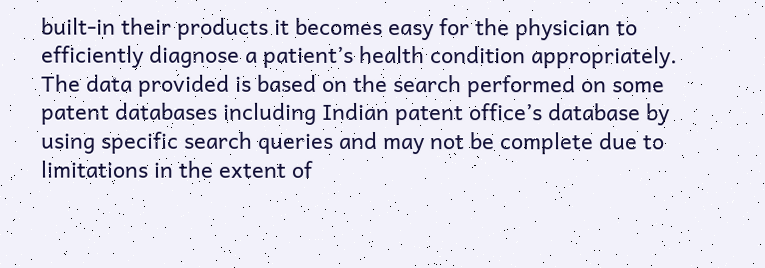built-in their products it becomes easy for the physician to efficiently diagnose a patient’s health condition appropriately.
The data provided is based on the search performed on some patent databases including Indian patent office’s database by using specific search queries and may not be complete due to limitations in the extent of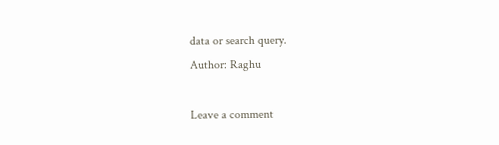data or search query.
Author: Raghu

Leave a comment